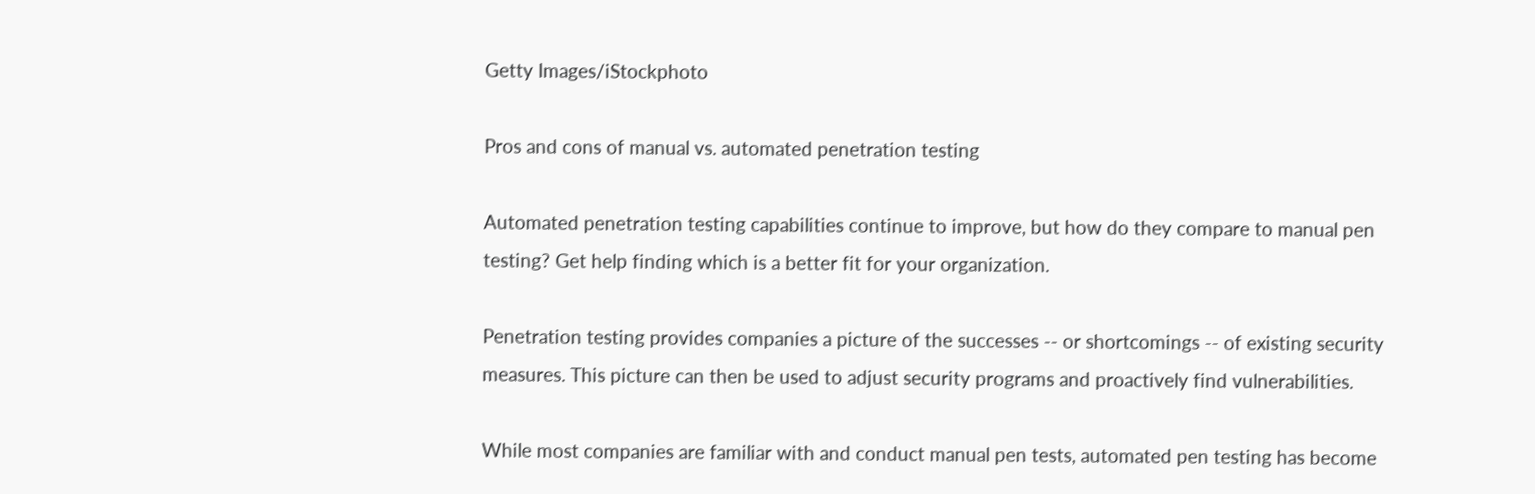Getty Images/iStockphoto

Pros and cons of manual vs. automated penetration testing

Automated penetration testing capabilities continue to improve, but how do they compare to manual pen testing? Get help finding which is a better fit for your organization.

Penetration testing provides companies a picture of the successes -- or shortcomings -- of existing security measures. This picture can then be used to adjust security programs and proactively find vulnerabilities.

While most companies are familiar with and conduct manual pen tests, automated pen testing has become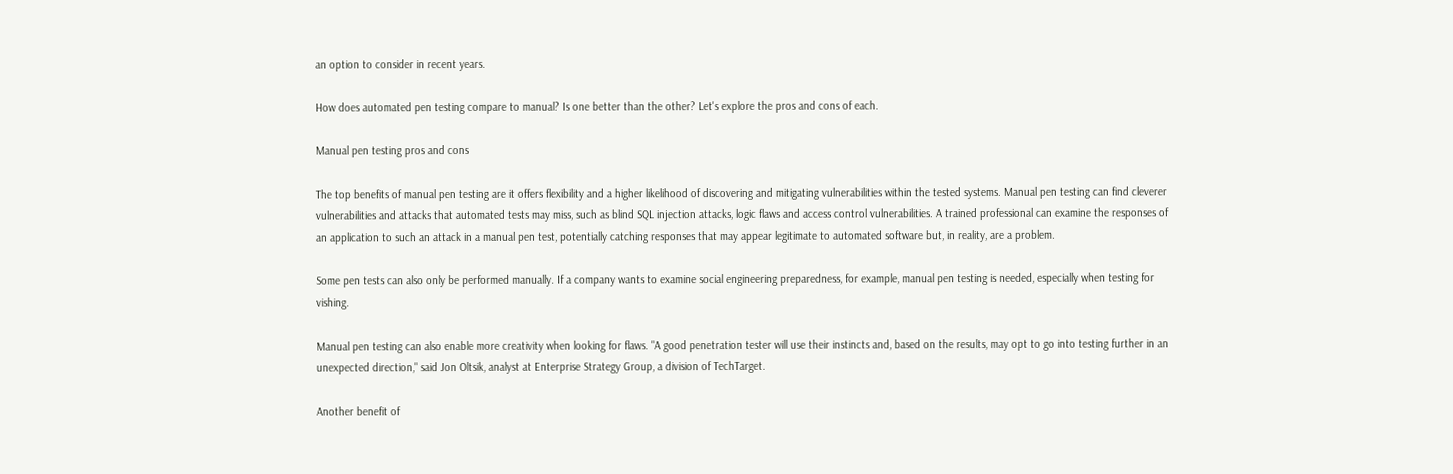an option to consider in recent years.

How does automated pen testing compare to manual? Is one better than the other? Let's explore the pros and cons of each.

Manual pen testing pros and cons

The top benefits of manual pen testing are it offers flexibility and a higher likelihood of discovering and mitigating vulnerabilities within the tested systems. Manual pen testing can find cleverer vulnerabilities and attacks that automated tests may miss, such as blind SQL injection attacks, logic flaws and access control vulnerabilities. A trained professional can examine the responses of an application to such an attack in a manual pen test, potentially catching responses that may appear legitimate to automated software but, in reality, are a problem.

Some pen tests can also only be performed manually. If a company wants to examine social engineering preparedness, for example, manual pen testing is needed, especially when testing for vishing.

Manual pen testing can also enable more creativity when looking for flaws. "A good penetration tester will use their instincts and, based on the results, may opt to go into testing further in an unexpected direction," said Jon Oltsik, analyst at Enterprise Strategy Group, a division of TechTarget.

Another benefit of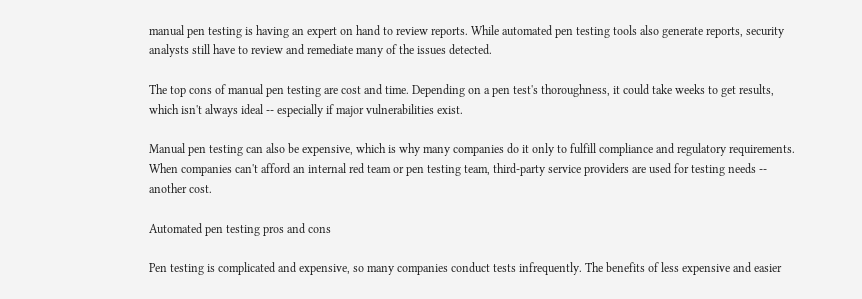manual pen testing is having an expert on hand to review reports. While automated pen testing tools also generate reports, security analysts still have to review and remediate many of the issues detected.

The top cons of manual pen testing are cost and time. Depending on a pen test's thoroughness, it could take weeks to get results, which isn't always ideal -- especially if major vulnerabilities exist.

Manual pen testing can also be expensive, which is why many companies do it only to fulfill compliance and regulatory requirements. When companies can't afford an internal red team or pen testing team, third-party service providers are used for testing needs -- another cost.

Automated pen testing pros and cons

Pen testing is complicated and expensive, so many companies conduct tests infrequently. The benefits of less expensive and easier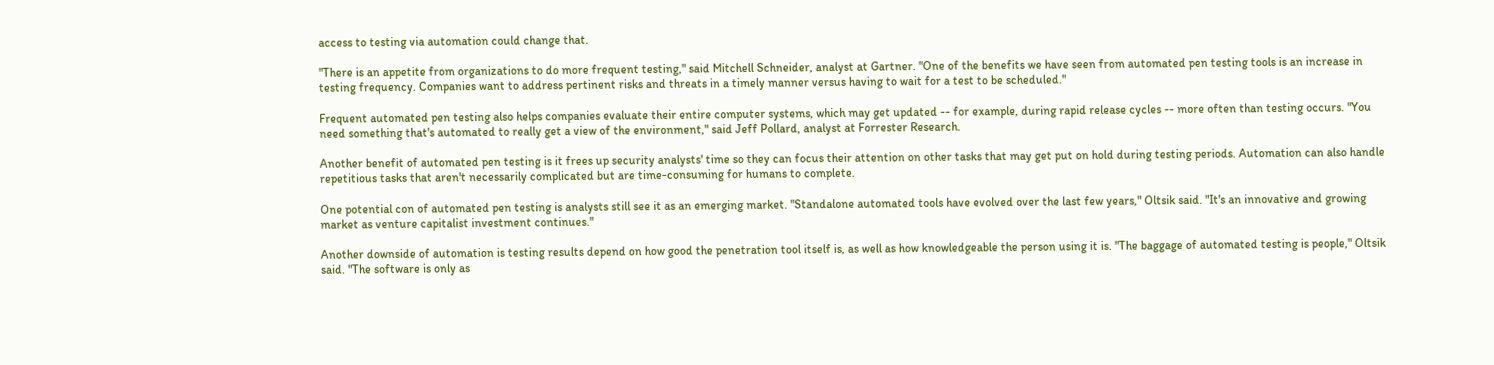access to testing via automation could change that.

"There is an appetite from organizations to do more frequent testing," said Mitchell Schneider, analyst at Gartner. "One of the benefits we have seen from automated pen testing tools is an increase in testing frequency. Companies want to address pertinent risks and threats in a timely manner versus having to wait for a test to be scheduled."

Frequent automated pen testing also helps companies evaluate their entire computer systems, which may get updated -- for example, during rapid release cycles -- more often than testing occurs. "You need something that's automated to really get a view of the environment," said Jeff Pollard, analyst at Forrester Research.

Another benefit of automated pen testing is it frees up security analysts' time so they can focus their attention on other tasks that may get put on hold during testing periods. Automation can also handle repetitious tasks that aren't necessarily complicated but are time-consuming for humans to complete.

One potential con of automated pen testing is analysts still see it as an emerging market. "Standalone automated tools have evolved over the last few years," Oltsik said. "It's an innovative and growing market as venture capitalist investment continues."

Another downside of automation is testing results depend on how good the penetration tool itself is, as well as how knowledgeable the person using it is. "The baggage of automated testing is people," Oltsik said. "The software is only as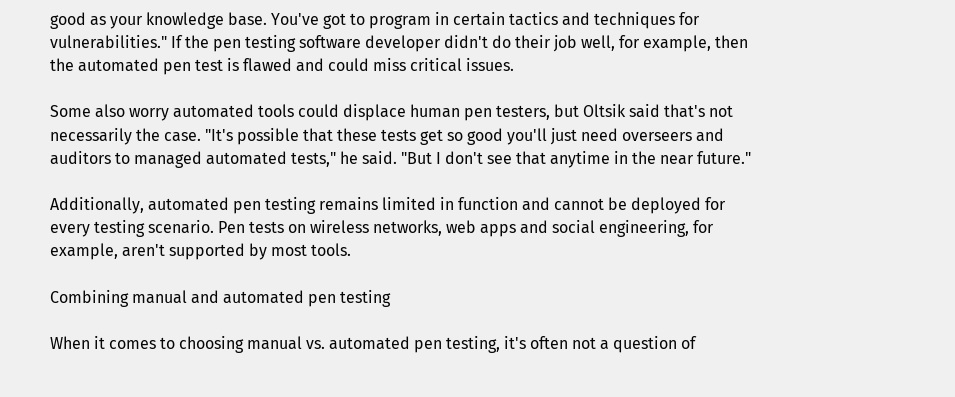good as your knowledge base. You've got to program in certain tactics and techniques for vulnerabilities." If the pen testing software developer didn't do their job well, for example, then the automated pen test is flawed and could miss critical issues.

Some also worry automated tools could displace human pen testers, but Oltsik said that's not necessarily the case. "It's possible that these tests get so good you'll just need overseers and auditors to managed automated tests," he said. "But I don't see that anytime in the near future."

Additionally, automated pen testing remains limited in function and cannot be deployed for every testing scenario. Pen tests on wireless networks, web apps and social engineering, for example, aren't supported by most tools.

Combining manual and automated pen testing

When it comes to choosing manual vs. automated pen testing, it's often not a question of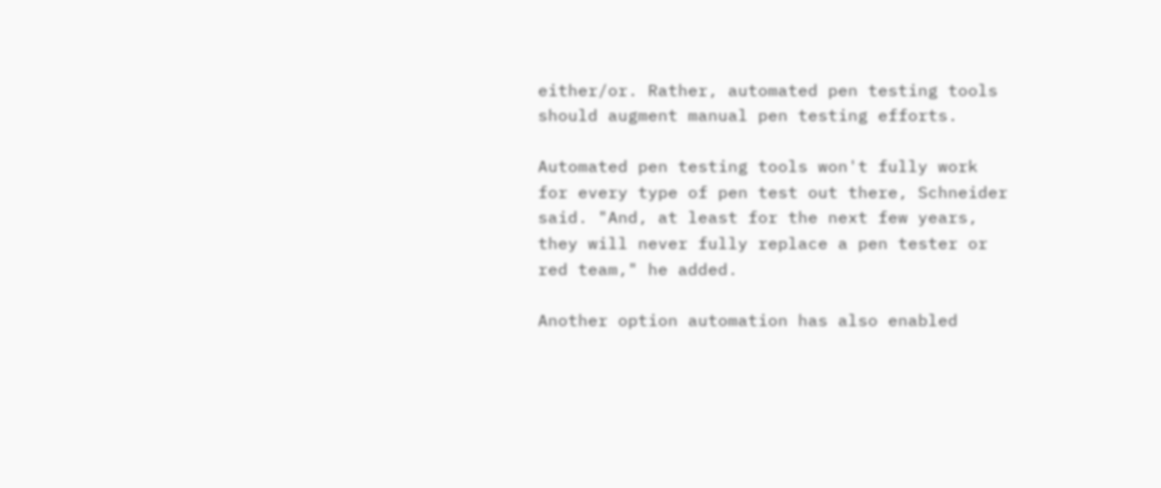either/or. Rather, automated pen testing tools should augment manual pen testing efforts.

Automated pen testing tools won't fully work for every type of pen test out there, Schneider said. "And, at least for the next few years, they will never fully replace a pen tester or red team," he added.

Another option automation has also enabled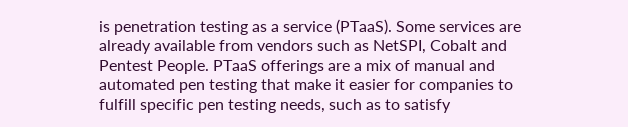is penetration testing as a service (PTaaS). Some services are already available from vendors such as NetSPI, Cobalt and Pentest People. PTaaS offerings are a mix of manual and automated pen testing that make it easier for companies to fulfill specific pen testing needs, such as to satisfy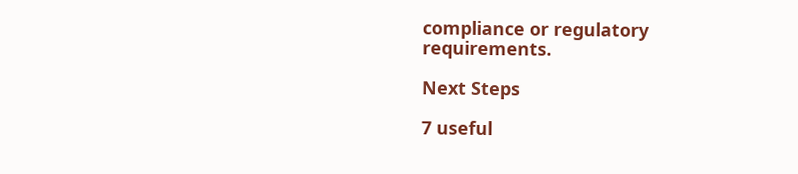compliance or regulatory requirements.

Next Steps

7 useful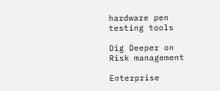hardware pen testing tools

Dig Deeper on Risk management

Enterprise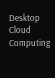Desktop
Cloud Computing